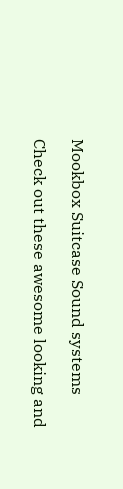Mookbox Suitcase Sound systems

Check out these awesome looking and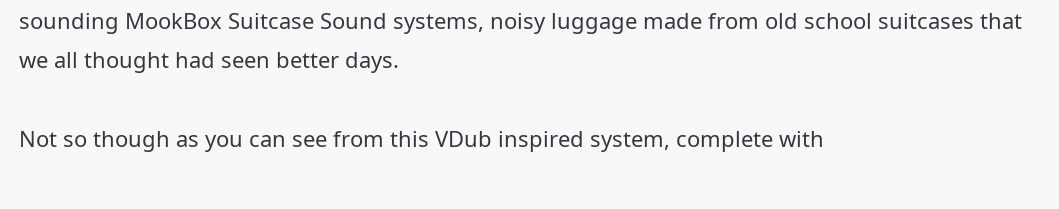sounding MookBox Suitcase Sound systems, noisy luggage made from old school suitcases that we all thought had seen better days.

Not so though as you can see from this VDub inspired system, complete with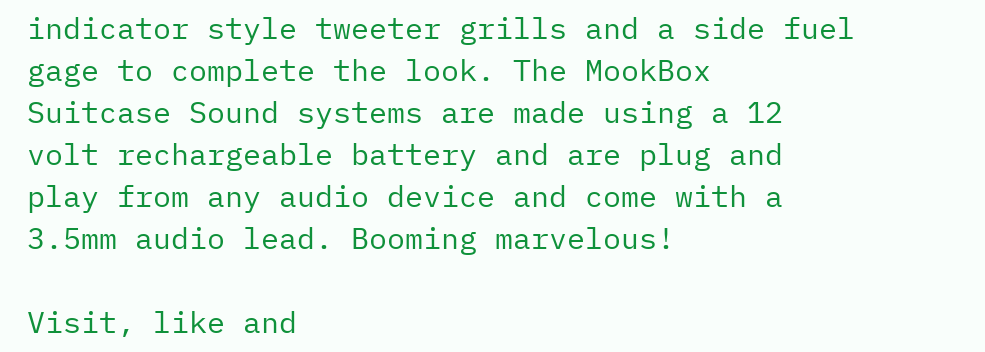indicator style tweeter grills and a side fuel gage to complete the look. The MookBox Suitcase Sound systems are made using a 12 volt rechargeable battery and are plug and play from any audio device and come with a 3.5mm audio lead. Booming marvelous!

Visit, like and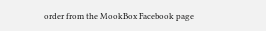order from the MookBox Facebook page